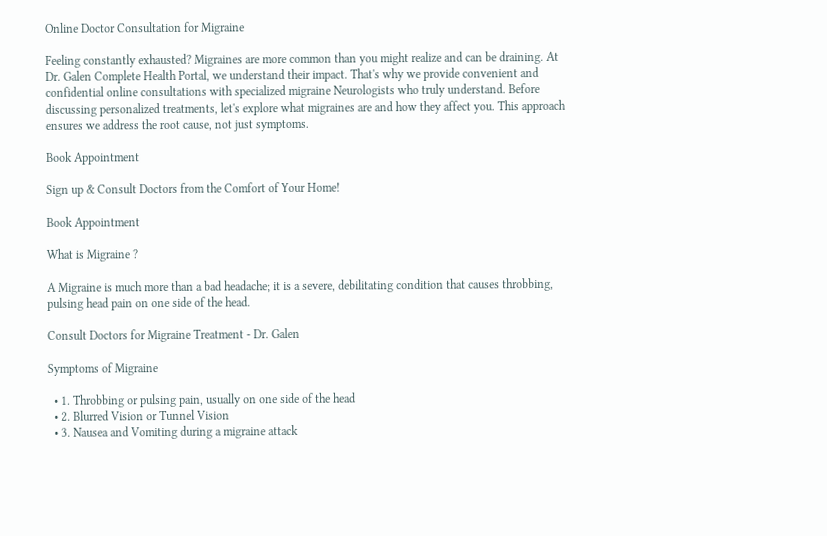Online Doctor Consultation for Migraine

Feeling constantly exhausted? Migraines are more common than you might realize and can be draining. At Dr. Galen Complete Health Portal, we understand their impact. That's why we provide convenient and confidential online consultations with specialized migraine Neurologists who truly understand. Before discussing personalized treatments, let's explore what migraines are and how they affect you. This approach ensures we address the root cause, not just symptoms.

Book Appointment

Sign up & Consult Doctors from the Comfort of Your Home!

Book Appointment

What is Migraine ?

A Migraine is much more than a bad headache; it is a severe, debilitating condition that causes throbbing, pulsing head pain on one side of the head.

Consult Doctors for Migraine Treatment - Dr. Galen

Symptoms of Migraine

  • 1. Throbbing or pulsing pain, usually on one side of the head
  • 2. Blurred Vision or Tunnel Vision
  • 3. Nausea and Vomiting during a migraine attack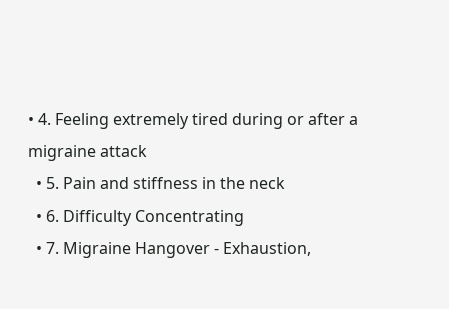• 4. Feeling extremely tired during or after a migraine attack
  • 5. Pain and stiffness in the neck
  • 6. Difficulty Concentrating
  • 7. Migraine Hangover - Exhaustion,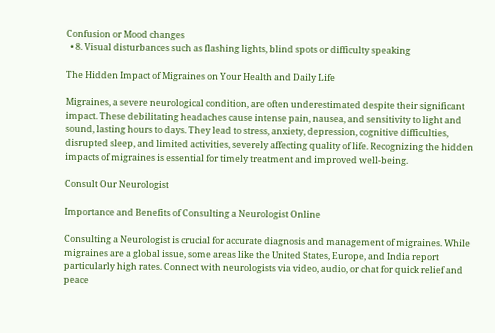Confusion or Mood changes
  • 8. Visual disturbances such as flashing lights, blind spots or difficulty speaking

The Hidden Impact of Migraines on Your Health and Daily Life

Migraines, a severe neurological condition, are often underestimated despite their significant impact. These debilitating headaches cause intense pain, nausea, and sensitivity to light and sound, lasting hours to days. They lead to stress, anxiety, depression, cognitive difficulties, disrupted sleep, and limited activities, severely affecting quality of life. Recognizing the hidden impacts of migraines is essential for timely treatment and improved well-being.

Consult Our Neurologist

Importance and Benefits of Consulting a Neurologist Online

Consulting a Neurologist is crucial for accurate diagnosis and management of migraines. While migraines are a global issue, some areas like the United States, Europe, and India report particularly high rates. Connect with neurologists via video, audio, or chat for quick relief and peace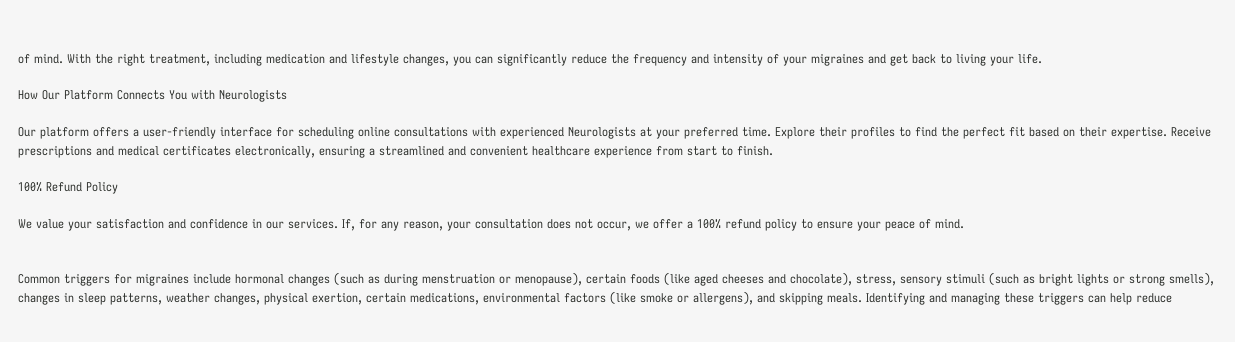of mind. With the right treatment, including medication and lifestyle changes, you can significantly reduce the frequency and intensity of your migraines and get back to living your life.

How Our Platform Connects You with Neurologists

Our platform offers a user-friendly interface for scheduling online consultations with experienced Neurologists at your preferred time. Explore their profiles to find the perfect fit based on their expertise. Receive prescriptions and medical certificates electronically, ensuring a streamlined and convenient healthcare experience from start to finish.

100% Refund Policy

We value your satisfaction and confidence in our services. If, for any reason, your consultation does not occur, we offer a 100% refund policy to ensure your peace of mind.


Common triggers for migraines include hormonal changes (such as during menstruation or menopause), certain foods (like aged cheeses and chocolate), stress, sensory stimuli (such as bright lights or strong smells), changes in sleep patterns, weather changes, physical exertion, certain medications, environmental factors (like smoke or allergens), and skipping meals. Identifying and managing these triggers can help reduce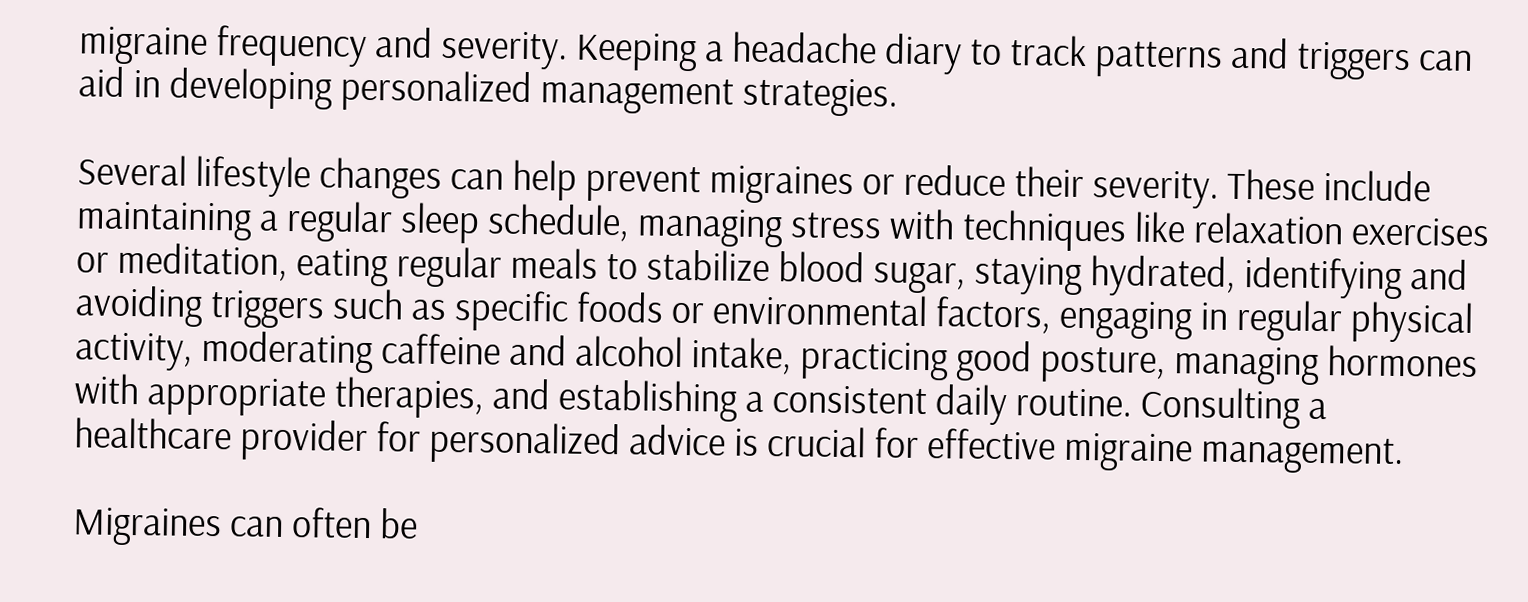migraine frequency and severity. Keeping a headache diary to track patterns and triggers can aid in developing personalized management strategies.

Several lifestyle changes can help prevent migraines or reduce their severity. These include maintaining a regular sleep schedule, managing stress with techniques like relaxation exercises or meditation, eating regular meals to stabilize blood sugar, staying hydrated, identifying and avoiding triggers such as specific foods or environmental factors, engaging in regular physical activity, moderating caffeine and alcohol intake, practicing good posture, managing hormones with appropriate therapies, and establishing a consistent daily routine. Consulting a healthcare provider for personalized advice is crucial for effective migraine management.

Migraines can often be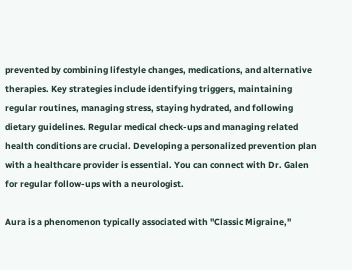prevented by combining lifestyle changes, medications, and alternative therapies. Key strategies include identifying triggers, maintaining regular routines, managing stress, staying hydrated, and following dietary guidelines. Regular medical check-ups and managing related health conditions are crucial. Developing a personalized prevention plan with a healthcare provider is essential. You can connect with Dr. Galen for regular follow-ups with a neurologist.

Aura is a phenomenon typically associated with "Classic Migraine,"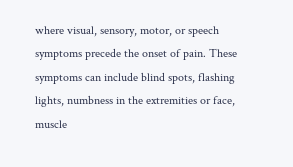where visual, sensory, motor, or speech symptoms precede the onset of pain. These symptoms can include blind spots, flashing lights, numbness in the extremities or face, muscle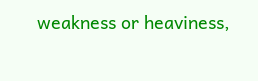weakness or heaviness,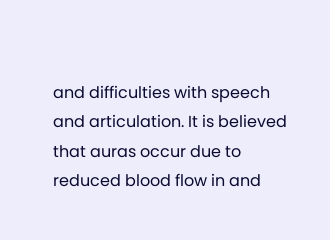and difficulties with speech and articulation. It is believed that auras occur due to reduced blood flow in and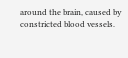around the brain, caused by constricted blood vessels.